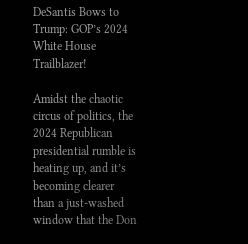DeSantis Bows to Trump: GOP’s 2024 White House Trailblazer!

Amidst the chaotic circus of politics, the 2024 Republican presidential rumble is heating up, and it’s becoming clearer than a just-washed window that the Don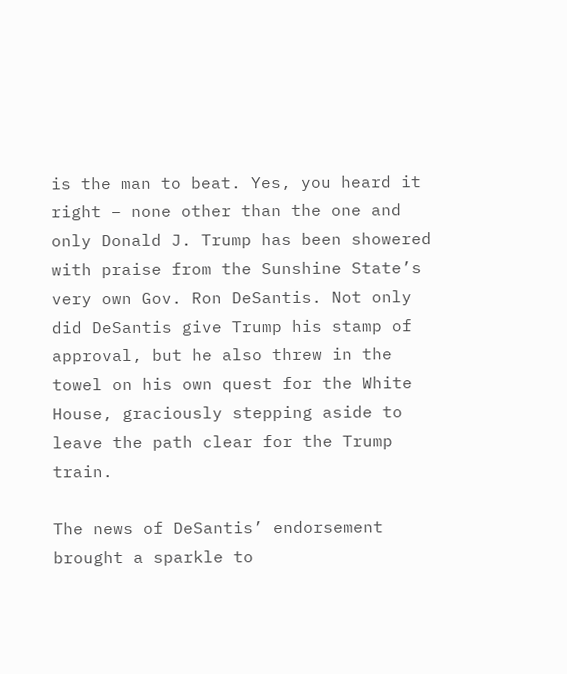is the man to beat. Yes, you heard it right – none other than the one and only Donald J. Trump has been showered with praise from the Sunshine State’s very own Gov. Ron DeSantis. Not only did DeSantis give Trump his stamp of approval, but he also threw in the towel on his own quest for the White House, graciously stepping aside to leave the path clear for the Trump train.

The news of DeSantis’ endorsement brought a sparkle to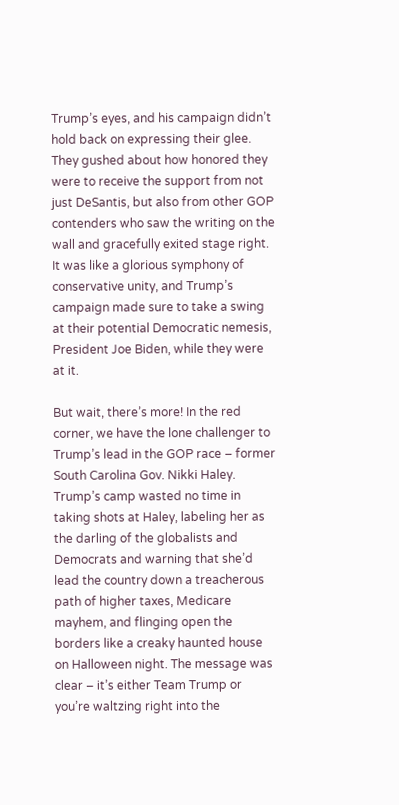Trump’s eyes, and his campaign didn’t hold back on expressing their glee. They gushed about how honored they were to receive the support from not just DeSantis, but also from other GOP contenders who saw the writing on the wall and gracefully exited stage right. It was like a glorious symphony of conservative unity, and Trump’s campaign made sure to take a swing at their potential Democratic nemesis, President Joe Biden, while they were at it.

But wait, there’s more! In the red corner, we have the lone challenger to Trump’s lead in the GOP race – former South Carolina Gov. Nikki Haley. Trump’s camp wasted no time in taking shots at Haley, labeling her as the darling of the globalists and Democrats and warning that she’d lead the country down a treacherous path of higher taxes, Medicare mayhem, and flinging open the borders like a creaky haunted house on Halloween night. The message was clear – it’s either Team Trump or you’re waltzing right into the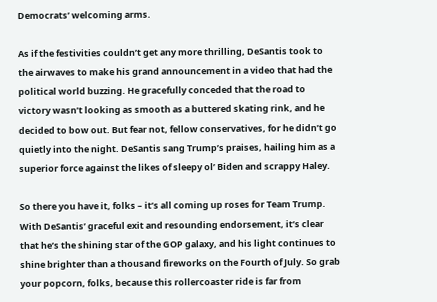Democrats’ welcoming arms.

As if the festivities couldn’t get any more thrilling, DeSantis took to the airwaves to make his grand announcement in a video that had the political world buzzing. He gracefully conceded that the road to victory wasn’t looking as smooth as a buttered skating rink, and he decided to bow out. But fear not, fellow conservatives, for he didn’t go quietly into the night. DeSantis sang Trump’s praises, hailing him as a superior force against the likes of sleepy ol’ Biden and scrappy Haley.

So there you have it, folks – it’s all coming up roses for Team Trump. With DeSantis’ graceful exit and resounding endorsement, it’s clear that he’s the shining star of the GOP galaxy, and his light continues to shine brighter than a thousand fireworks on the Fourth of July. So grab your popcorn, folks, because this rollercoaster ride is far from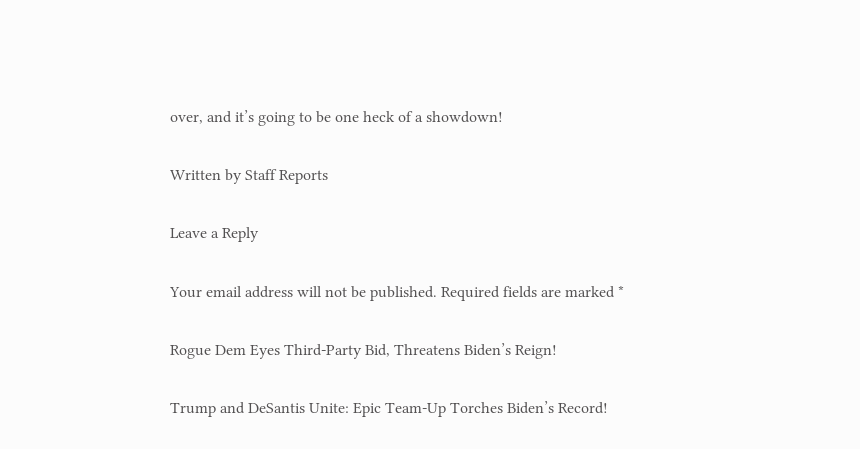over, and it’s going to be one heck of a showdown!

Written by Staff Reports

Leave a Reply

Your email address will not be published. Required fields are marked *

Rogue Dem Eyes Third-Party Bid, Threatens Biden’s Reign!

Trump and DeSantis Unite: Epic Team-Up Torches Biden’s Record!